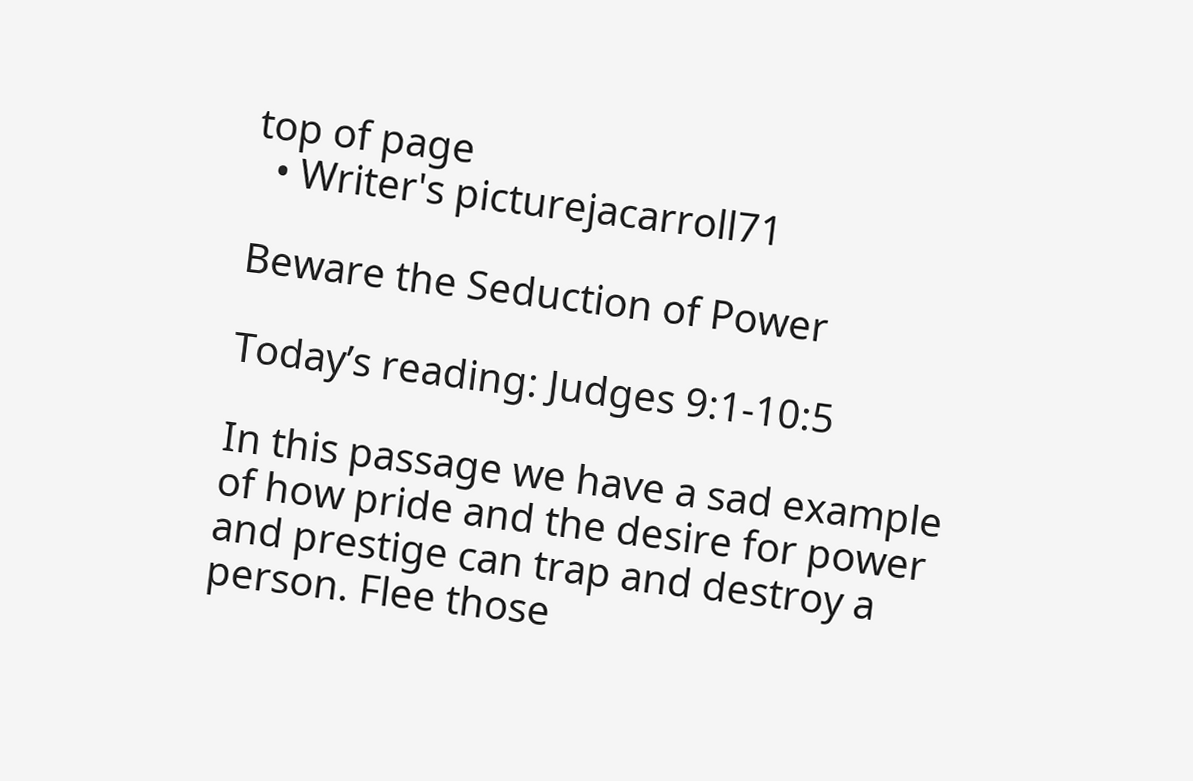top of page
  • Writer's picturejacarroll71

Beware the Seduction of Power

Today’s reading: Judges 9:1-10:5

In this passage we have a sad example of how pride and the desire for power and prestige can trap and destroy a person. Flee those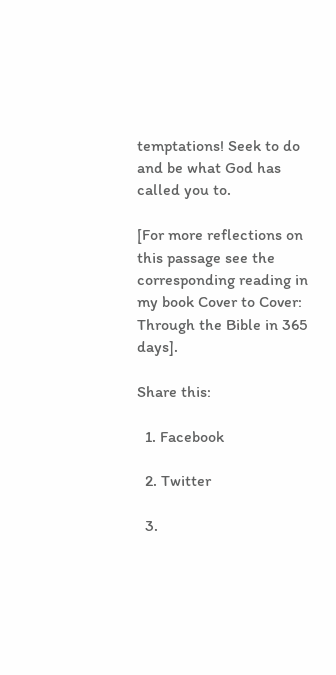temptations! Seek to do and be what God has called you to.

[For more reflections on this passage see the corresponding reading in my book Cover to Cover: Through the Bible in 365 days].

Share this:

  1. Facebook

  2. Twitter

  3.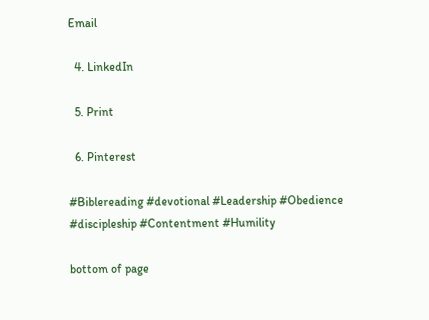Email

  4. LinkedIn

  5. Print

  6. Pinterest

#Biblereading #devotional #Leadership #Obedience #discipleship #Contentment #Humility

bottom of page